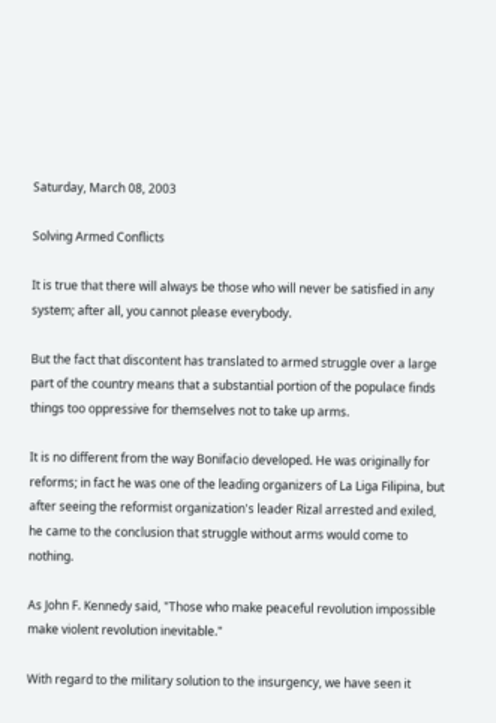Saturday, March 08, 2003

Solving Armed Conflicts

It is true that there will always be those who will never be satisfied in any system; after all, you cannot please everybody.

But the fact that discontent has translated to armed struggle over a large part of the country means that a substantial portion of the populace finds things too oppressive for themselves not to take up arms.

It is no different from the way Bonifacio developed. He was originally for reforms; in fact he was one of the leading organizers of La Liga Filipina, but after seeing the reformist organization's leader Rizal arrested and exiled, he came to the conclusion that struggle without arms would come to nothing.

As John F. Kennedy said, "Those who make peaceful revolution impossible make violent revolution inevitable."

With regard to the military solution to the insurgency, we have seen it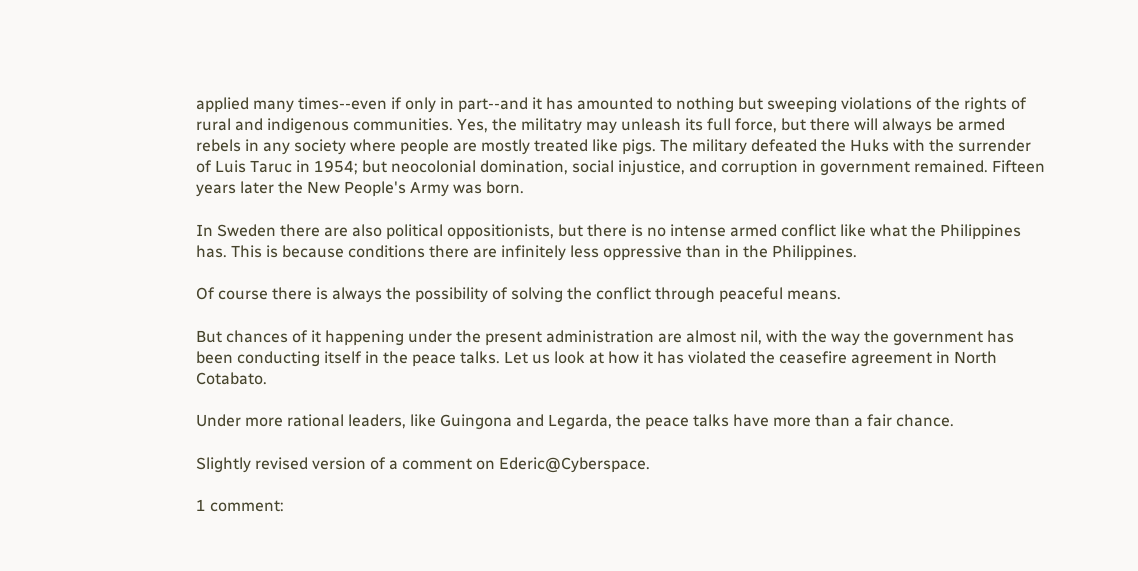applied many times--even if only in part--and it has amounted to nothing but sweeping violations of the rights of rural and indigenous communities. Yes, the militatry may unleash its full force, but there will always be armed rebels in any society where people are mostly treated like pigs. The military defeated the Huks with the surrender of Luis Taruc in 1954; but neocolonial domination, social injustice, and corruption in government remained. Fifteen years later the New People's Army was born.

In Sweden there are also political oppositionists, but there is no intense armed conflict like what the Philippines has. This is because conditions there are infinitely less oppressive than in the Philippines.

Of course there is always the possibility of solving the conflict through peaceful means.

But chances of it happening under the present administration are almost nil, with the way the government has been conducting itself in the peace talks. Let us look at how it has violated the ceasefire agreement in North Cotabato.

Under more rational leaders, like Guingona and Legarda, the peace talks have more than a fair chance.

Slightly revised version of a comment on Ederic@Cyberspace.

1 comment: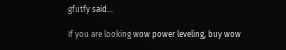gfutfy said...

If you are looking wow power leveling, buy wow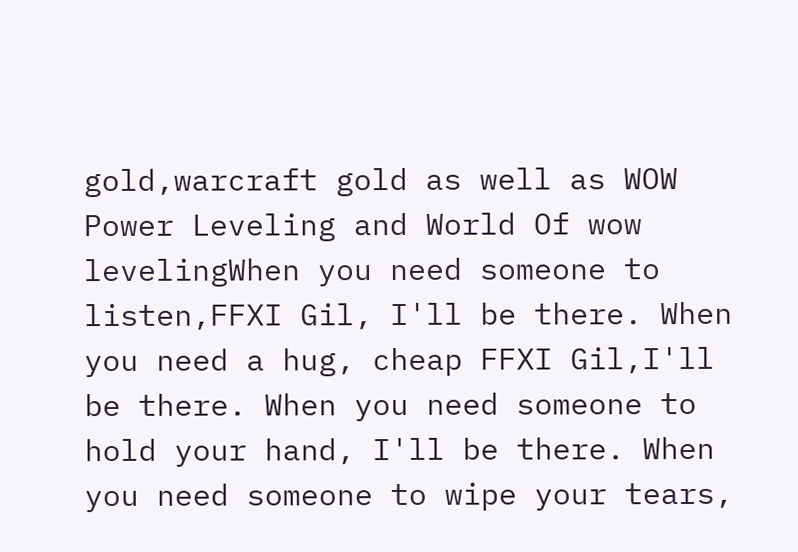gold,warcraft gold as well as WOW Power Leveling and World Of wow levelingWhen you need someone to listen,FFXI Gil, I'll be there. When you need a hug, cheap FFXI Gil,I'll be there. When you need someone to hold your hand, I'll be there. When you need someone to wipe your tears,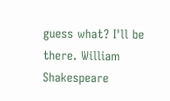guess what? I'll be there. William Shakespeare